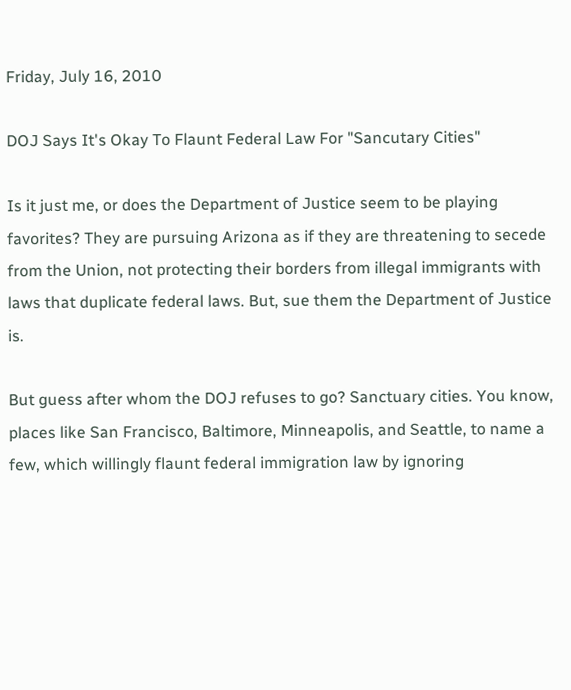Friday, July 16, 2010

DOJ Says It's Okay To Flaunt Federal Law For "Sancutary Cities"

Is it just me, or does the Department of Justice seem to be playing favorites? They are pursuing Arizona as if they are threatening to secede from the Union, not protecting their borders from illegal immigrants with laws that duplicate federal laws. But, sue them the Department of Justice is.

But guess after whom the DOJ refuses to go? Sanctuary cities. You know, places like San Francisco, Baltimore, Minneapolis, and Seattle, to name a few, which willingly flaunt federal immigration law by ignoring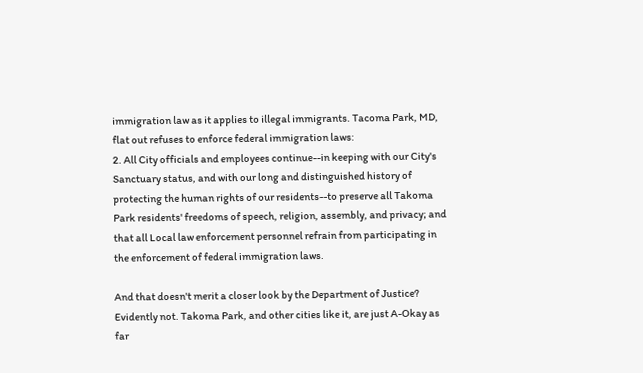immigration law as it applies to illegal immigrants. Tacoma Park, MD, flat out refuses to enforce federal immigration laws:
2. All City officials and employees continue--in keeping with our City's Sanctuary status, and with our long and distinguished history of protecting the human rights of our residents--to preserve all Takoma Park residents' freedoms of speech, religion, assembly, and privacy; and that all Local law enforcement personnel refrain from participating in the enforcement of federal immigration laws.

And that doesn't merit a closer look by the Department of Justice? Evidently not. Takoma Park, and other cities like it, are just A-Okay as far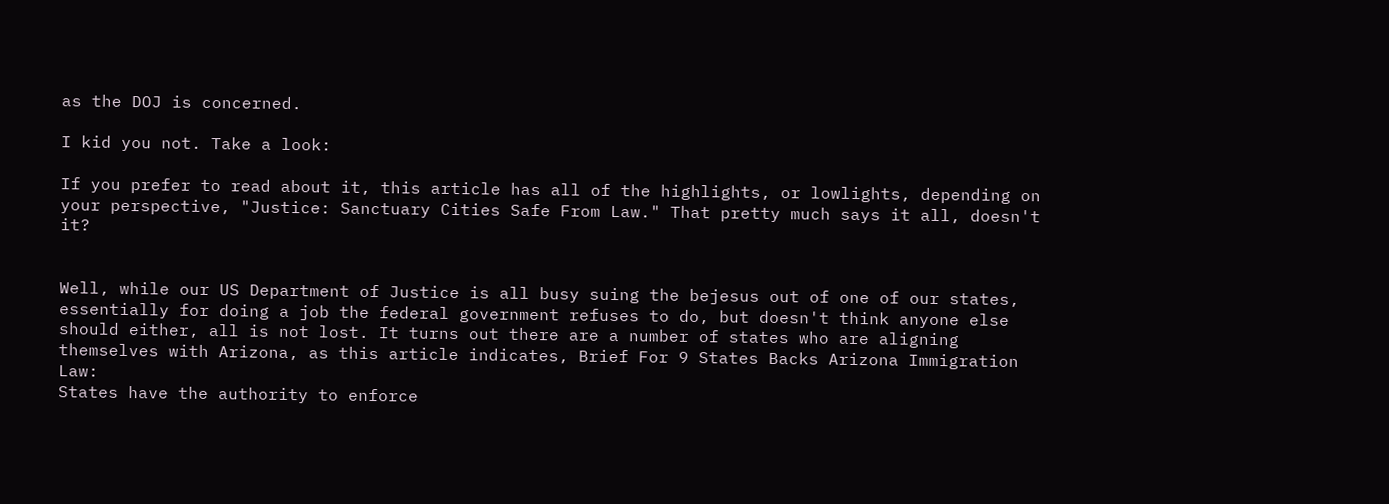as the DOJ is concerned.

I kid you not. Take a look:

If you prefer to read about it, this article has all of the highlights, or lowlights, depending on your perspective, "Justice: Sanctuary Cities Safe From Law." That pretty much says it all, doesn't it?


Well, while our US Department of Justice is all busy suing the bejesus out of one of our states, essentially for doing a job the federal government refuses to do, but doesn't think anyone else should either, all is not lost. It turns out there are a number of states who are aligning themselves with Arizona, as this article indicates, Brief For 9 States Backs Arizona Immigration Law:
States have the authority to enforce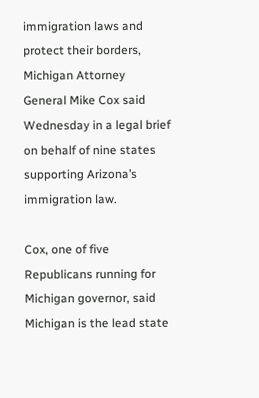immigration laws and protect their borders, Michigan Attorney General Mike Cox said Wednesday in a legal brief on behalf of nine states supporting Arizona’s immigration law.

Cox, one of five Republicans running for Michigan governor, said Michigan is the lead state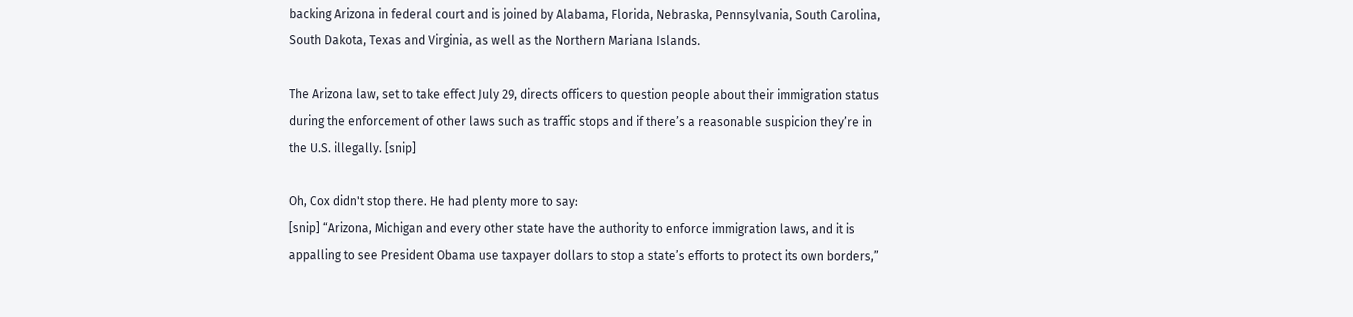backing Arizona in federal court and is joined by Alabama, Florida, Nebraska, Pennsylvania, South Carolina, South Dakota, Texas and Virginia, as well as the Northern Mariana Islands.

The Arizona law, set to take effect July 29, directs officers to question people about their immigration status during the enforcement of other laws such as traffic stops and if there’s a reasonable suspicion they’re in the U.S. illegally. [snip]

Oh, Cox didn't stop there. He had plenty more to say:
[snip] “Arizona, Michigan and every other state have the authority to enforce immigration laws, and it is appalling to see President Obama use taxpayer dollars to stop a state’s efforts to protect its own borders,”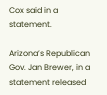Cox said in a statement.

Arizona’s Republican Gov. Jan Brewer, in a statement released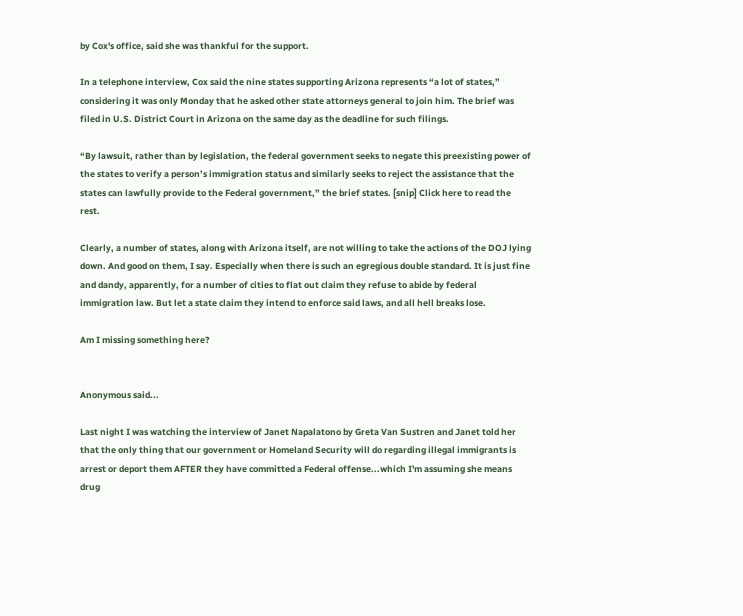by Cox's office, said she was thankful for the support.

In a telephone interview, Cox said the nine states supporting Arizona represents “a lot of states,” considering it was only Monday that he asked other state attorneys general to join him. The brief was filed in U.S. District Court in Arizona on the same day as the deadline for such filings.

“By lawsuit, rather than by legislation, the federal government seeks to negate this preexisting power of the states to verify a person’s immigration status and similarly seeks to reject the assistance that the states can lawfully provide to the Federal government,” the brief states. [snip] Click here to read the rest.

Clearly, a number of states, along with Arizona itself, are not willing to take the actions of the DOJ lying down. And good on them, I say. Especially when there is such an egregious double standard. It is just fine and dandy, apparently, for a number of cities to flat out claim they refuse to abide by federal immigration law. But let a state claim they intend to enforce said laws, and all hell breaks lose.

Am I missing something here?


Anonymous said...

Last night I was watching the interview of Janet Napalatono by Greta Van Sustren and Janet told her that the only thing that our government or Homeland Security will do regarding illegal immigrants is arrest or deport them AFTER they have committed a Federal offense...which I'm assuming she means drug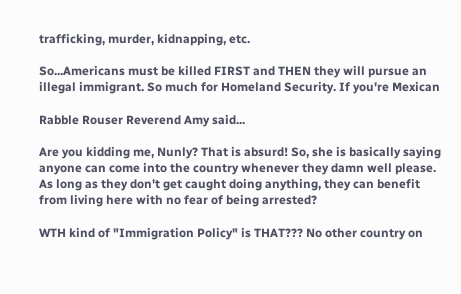trafficking, murder, kidnapping, etc.

So...Americans must be killed FIRST and THEN they will pursue an illegal immigrant. So much for Homeland Security. If you're Mexican

Rabble Rouser Reverend Amy said...

Are you kidding me, Nunly? That is absurd! So, she is basically saying anyone can come into the country whenever they damn well please. As long as they don't get caught doing anything, they can benefit from living here with no fear of being arrested?

WTH kind of "Immigration Policy" is THAT??? No other country on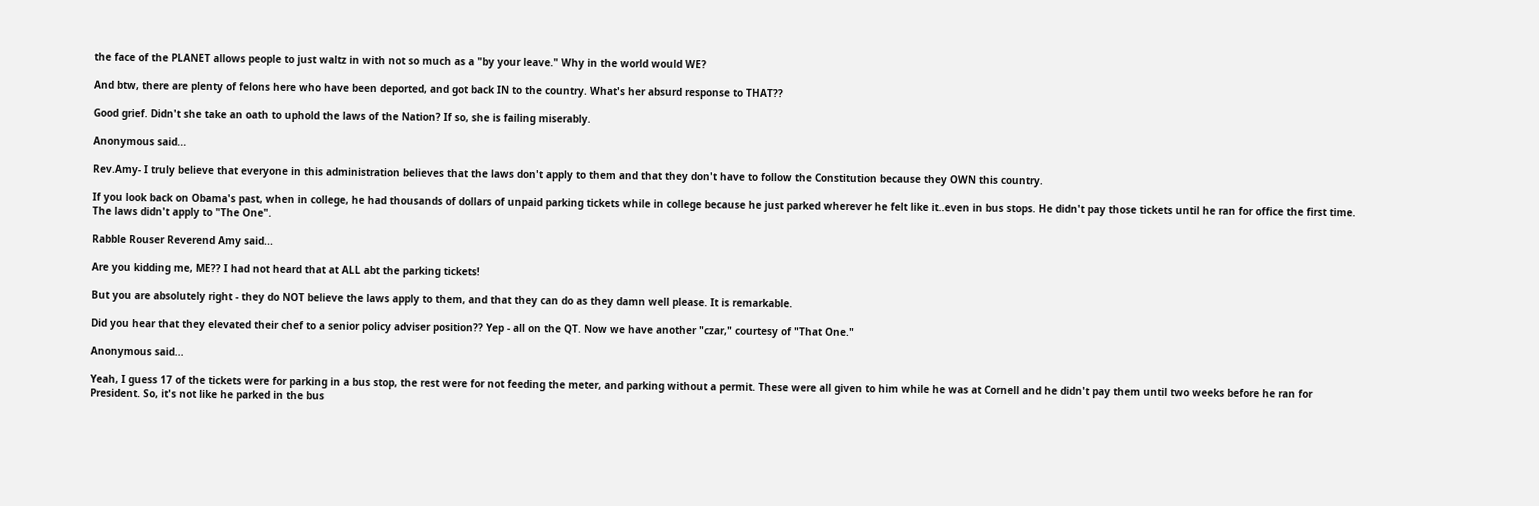the face of the PLANET allows people to just waltz in with not so much as a "by your leave." Why in the world would WE?

And btw, there are plenty of felons here who have been deported, and got back IN to the country. What's her absurd response to THAT??

Good grief. Didn't she take an oath to uphold the laws of the Nation? If so, she is failing miserably.

Anonymous said...

Rev.Amy- I truly believe that everyone in this administration believes that the laws don't apply to them and that they don't have to follow the Constitution because they OWN this country.

If you look back on Obama's past, when in college, he had thousands of dollars of unpaid parking tickets while in college because he just parked wherever he felt like it..even in bus stops. He didn't pay those tickets until he ran for office the first time. The laws didn't apply to "The One".

Rabble Rouser Reverend Amy said...

Are you kidding me, ME?? I had not heard that at ALL abt the parking tickets!

But you are absolutely right - they do NOT believe the laws apply to them, and that they can do as they damn well please. It is remarkable.

Did you hear that they elevated their chef to a senior policy adviser position?? Yep - all on the QT. Now we have another "czar," courtesy of "That One."

Anonymous said...

Yeah, I guess 17 of the tickets were for parking in a bus stop, the rest were for not feeding the meter, and parking without a permit. These were all given to him while he was at Cornell and he didn't pay them until two weeks before he ran for President. So, it's not like he parked in the bus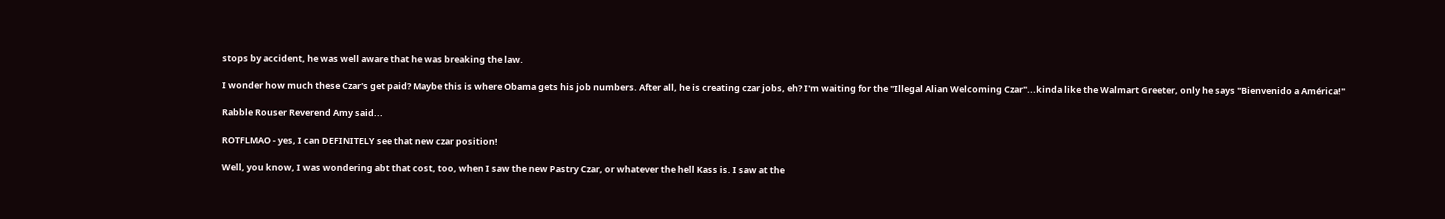stops by accident, he was well aware that he was breaking the law.

I wonder how much these Czar's get paid? Maybe this is where Obama gets his job numbers. After all, he is creating czar jobs, eh? I'm waiting for the "Illegal Alian Welcoming Czar"...kinda like the Walmart Greeter, only he says "Bienvenido a América!"

Rabble Rouser Reverend Amy said...

ROTFLMAO - yes, I can DEFINITELY see that new czar position!

Well, you know, I was wondering abt that cost, too, when I saw the new Pastry Czar, or whatever the hell Kass is. I saw at the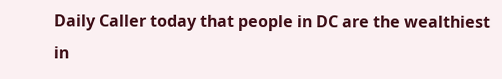Daily Caller today that people in DC are the wealthiest in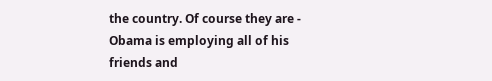the country. Of course they are - Obama is employing all of his friends and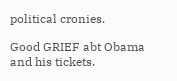political cronies.

Good GRIEF abt Obama and his tickets.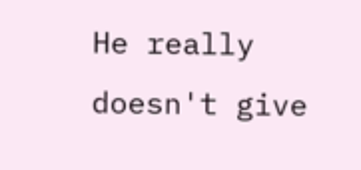He really doesn't give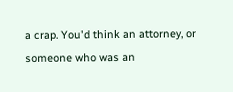a crap. You'd think an attorney, or someone who was an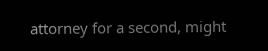attorney for a second, might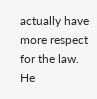actually have more respect for the law. He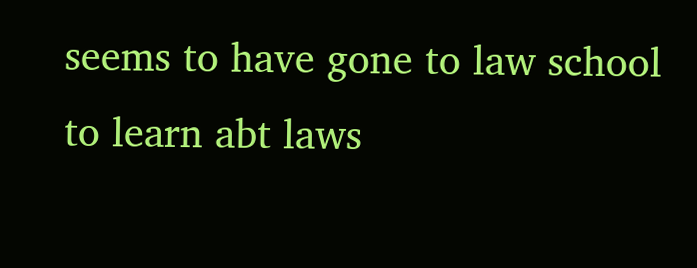seems to have gone to law school to learn abt laws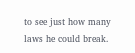to see just how many laws he could break.